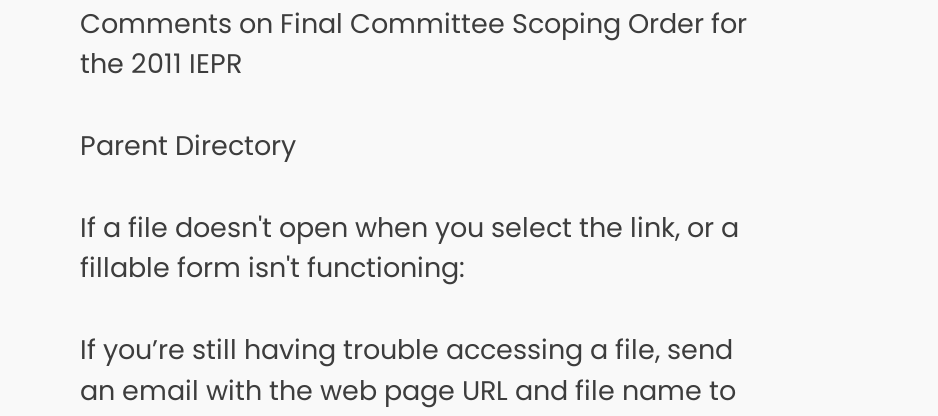Comments on Final Committee Scoping Order for the 2011 IEPR

Parent Directory

If a file doesn't open when you select the link, or a fillable form isn't functioning:

If you’re still having trouble accessing a file, send an email with the web page URL and file name to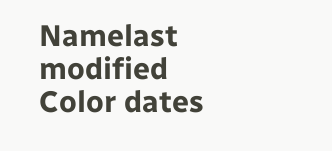Namelast modified
Color dates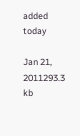added today

Jan 21, 2011293.3 kb